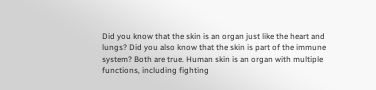Did you know that the skin is an organ just like the heart and lungs? Did you also know that the skin is part of the immune system? Both are true. Human skin is an organ with multiple functions, including fighting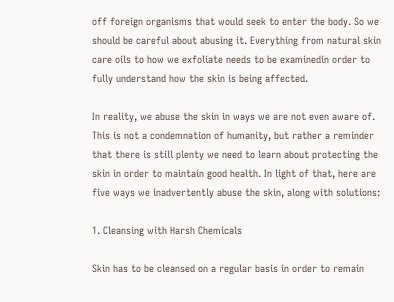off foreign organisms that would seek to enter the body. So we should be careful about abusing it. Everything from natural skin care oils to how we exfoliate needs to be examinedin order to fully understand how the skin is being affected.

In reality, we abuse the skin in ways we are not even aware of. This is not a condemnation of humanity, but rather a reminder that there is still plenty we need to learn about protecting the skin in order to maintain good health. In light of that, here are five ways we inadvertently abuse the skin, along with solutions:

1. Cleansing with Harsh Chemicals

Skin has to be cleansed on a regular basis in order to remain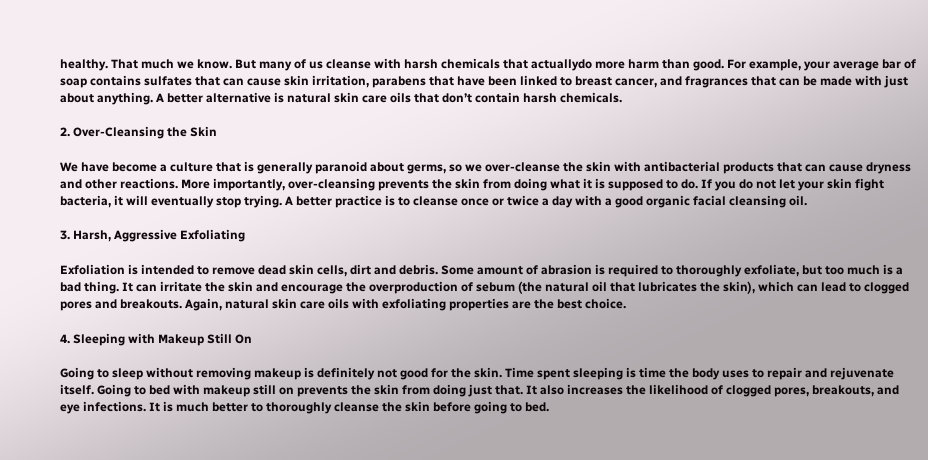healthy. That much we know. But many of us cleanse with harsh chemicals that actuallydo more harm than good. For example, your average bar of soap contains sulfates that can cause skin irritation, parabens that have been linked to breast cancer, and fragrances that can be made with just about anything. A better alternative is natural skin care oils that don’t contain harsh chemicals.

2. Over-Cleansing the Skin

We have become a culture that is generally paranoid about germs, so we over-cleanse the skin with antibacterial products that can cause dryness and other reactions. More importantly, over-cleansing prevents the skin from doing what it is supposed to do. If you do not let your skin fight bacteria, it will eventually stop trying. A better practice is to cleanse once or twice a day with a good organic facial cleansing oil.

3. Harsh, Aggressive Exfoliating

Exfoliation is intended to remove dead skin cells, dirt and debris. Some amount of abrasion is required to thoroughly exfoliate, but too much is a bad thing. It can irritate the skin and encourage the overproduction of sebum (the natural oil that lubricates the skin), which can lead to clogged pores and breakouts. Again, natural skin care oils with exfoliating properties are the best choice.

4. Sleeping with Makeup Still On

Going to sleep without removing makeup is definitely not good for the skin. Time spent sleeping is time the body uses to repair and rejuvenate itself. Going to bed with makeup still on prevents the skin from doing just that. It also increases the likelihood of clogged pores, breakouts, and eye infections. It is much better to thoroughly cleanse the skin before going to bed.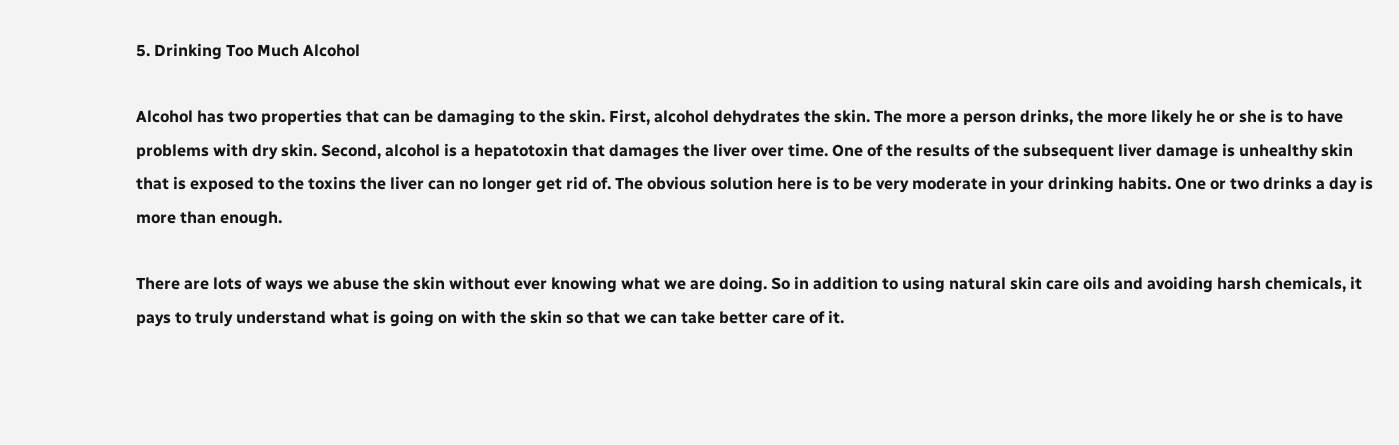5. Drinking Too Much Alcohol

Alcohol has two properties that can be damaging to the skin. First, alcohol dehydrates the skin. The more a person drinks, the more likely he or she is to have problems with dry skin. Second, alcohol is a hepatotoxin that damages the liver over time. One of the results of the subsequent liver damage is unhealthy skin that is exposed to the toxins the liver can no longer get rid of. The obvious solution here is to be very moderate in your drinking habits. One or two drinks a day is more than enough.

There are lots of ways we abuse the skin without ever knowing what we are doing. So in addition to using natural skin care oils and avoiding harsh chemicals, it pays to truly understand what is going on with the skin so that we can take better care of it.